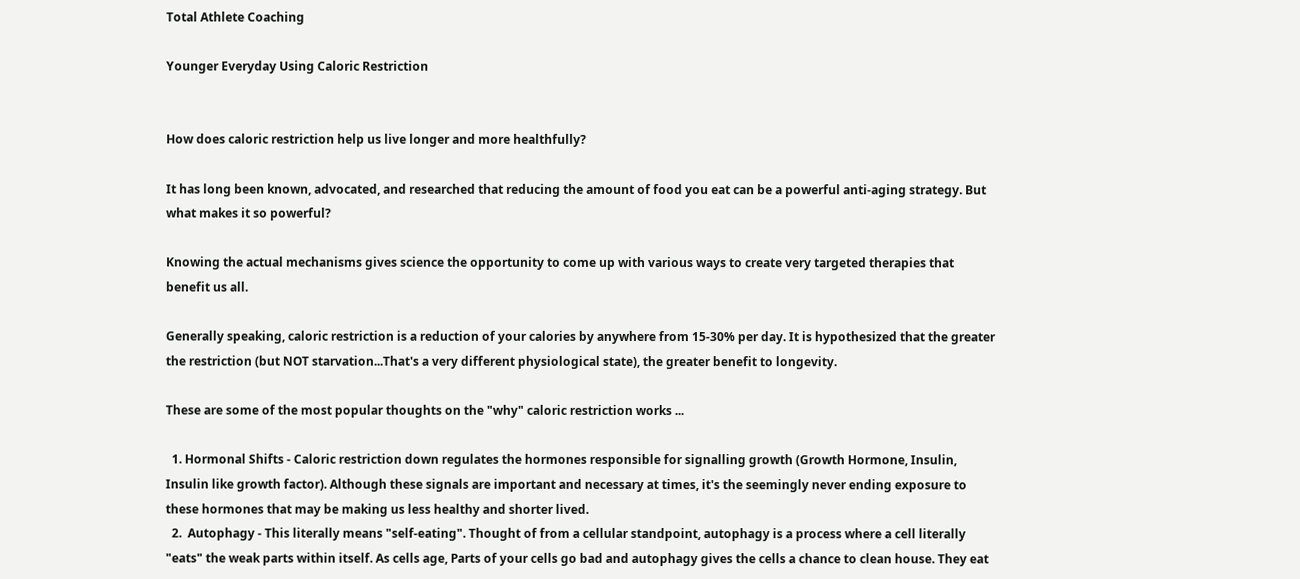Total Athlete Coaching

Younger Everyday Using Caloric Restriction


How does caloric restriction help us live longer and more healthfully?

It has long been known, advocated, and researched that reducing the amount of food you eat can be a powerful anti-aging strategy. But what makes it so powerful?

Knowing the actual mechanisms gives science the opportunity to come up with various ways to create very targeted therapies that benefit us all.

Generally speaking, caloric restriction is a reduction of your calories by anywhere from 15-30% per day. It is hypothesized that the greater the restriction (but NOT starvation...That's a very different physiological state), the greater benefit to longevity.

These are some of the most popular thoughts on the "why" caloric restriction works ...

  1. Hormonal Shifts - Caloric restriction down regulates the hormones responsible for signalling growth (Growth Hormone, Insulin, Insulin like growth factor). Although these signals are important and necessary at times, it's the seemingly never ending exposure to these hormones that may be making us less healthy and shorter lived.
  2.  Autophagy - This literally means "self-eating". Thought of from a cellular standpoint, autophagy is a process where a cell literally "eats" the weak parts within itself. As cells age, Parts of your cells go bad and autophagy gives the cells a chance to clean house. They eat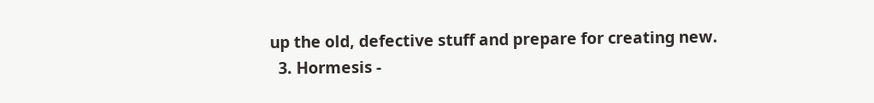up the old, defective stuff and prepare for creating new.
  3. Hormesis -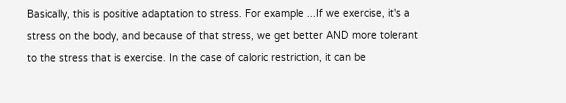Basically, this is positive adaptation to stress. For example ...If we exercise, it's a stress on the body, and because of that stress, we get better AND more tolerant to the stress that is exercise. In the case of caloric restriction, it can be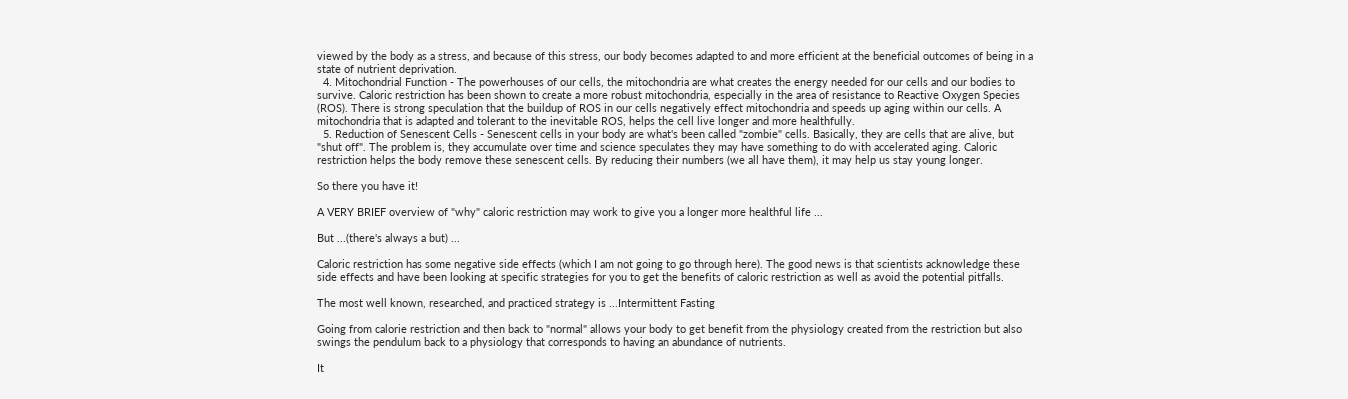viewed by the body as a stress, and because of this stress, our body becomes adapted to and more efficient at the beneficial outcomes of being in a state of nutrient deprivation.
  4. Mitochondrial Function - The powerhouses of our cells, the mitochondria are what creates the energy needed for our cells and our bodies to survive. Caloric restriction has been shown to create a more robust mitochondria, especially in the area of resistance to Reactive Oxygen Species (ROS). There is strong speculation that the buildup of ROS in our cells negatively effect mitochondria and speeds up aging within our cells. A mitochondria that is adapted and tolerant to the inevitable ROS, helps the cell live longer and more healthfully.
  5. Reduction of Senescent Cells - Senescent cells in your body are what's been called "zombie" cells. Basically, they are cells that are alive, but "shut off". The problem is, they accumulate over time and science speculates they may have something to do with accelerated aging. Caloric restriction helps the body remove these senescent cells. By reducing their numbers (we all have them), it may help us stay young longer.

So there you have it!

A VERY BRIEF overview of "why" caloric restriction may work to give you a longer more healthful life ...

But ...(there's always a but) ...

Caloric restriction has some negative side effects (which I am not going to go through here). The good news is that scientists acknowledge these side effects and have been looking at specific strategies for you to get the benefits of caloric restriction as well as avoid the potential pitfalls.

The most well known, researched, and practiced strategy is ...Intermittent Fasting

Going from calorie restriction and then back to "normal" allows your body to get benefit from the physiology created from the restriction but also swings the pendulum back to a physiology that corresponds to having an abundance of nutrients.

It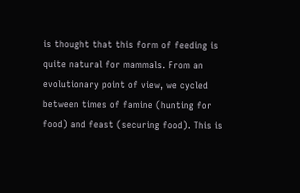is thought that this form of feeding is quite natural for mammals. From an evolutionary point of view, we cycled between times of famine (hunting for food) and feast (securing food). This is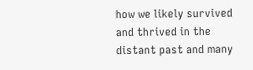how we likely survived and thrived in the distant past and many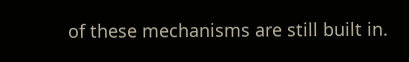of these mechanisms are still built in.